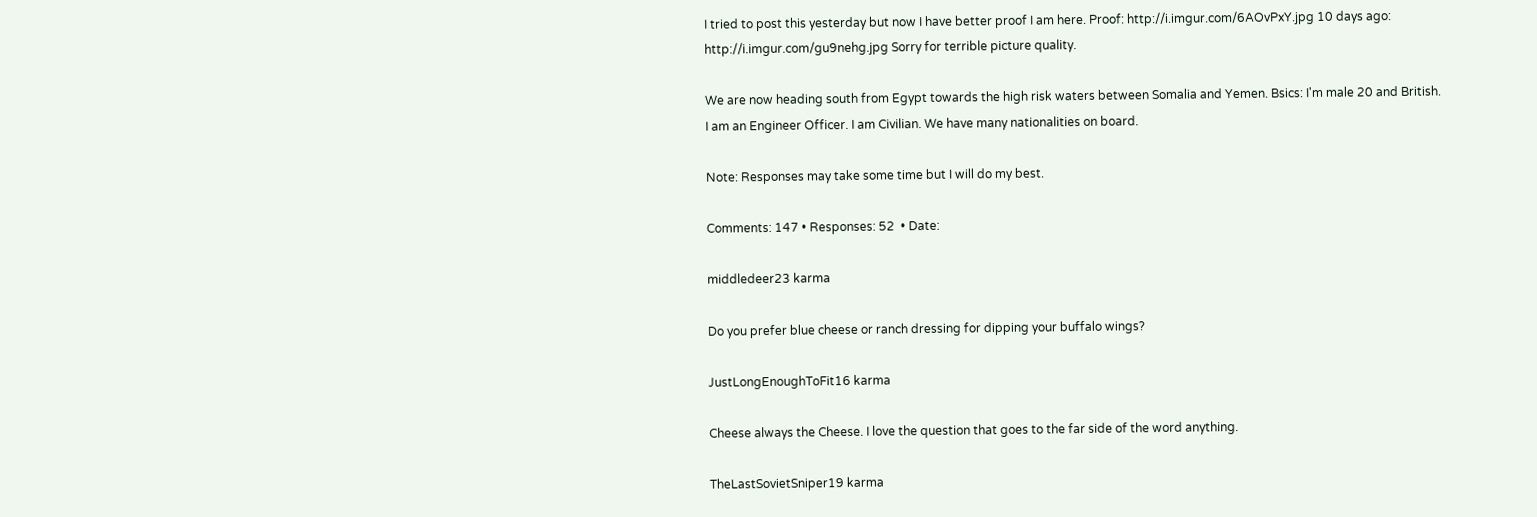I tried to post this yesterday but now I have better proof I am here. Proof: http://i.imgur.com/6AOvPxY.jpg 10 days ago: http://i.imgur.com/gu9nehg.jpg Sorry for terrible picture quality.

We are now heading south from Egypt towards the high risk waters between Somalia and Yemen. Bsics: I'm male 20 and British. I am an Engineer Officer. I am Civilian. We have many nationalities on board.

Note: Responses may take some time but I will do my best.

Comments: 147 • Responses: 52  • Date:

middledeer23 karma

Do you prefer blue cheese or ranch dressing for dipping your buffalo wings?

JustLongEnoughToFit16 karma

Cheese always the Cheese. I love the question that goes to the far side of the word anything.

TheLastSovietSniper19 karma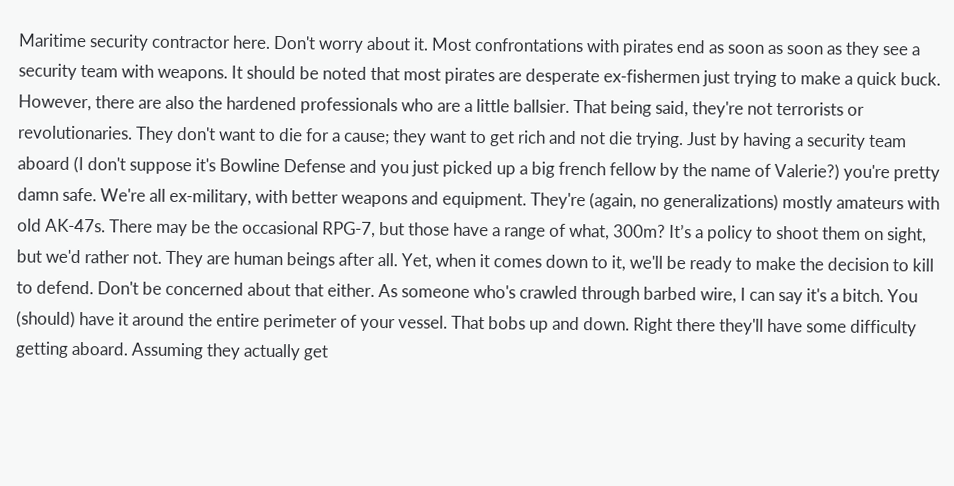Maritime security contractor here. Don't worry about it. Most confrontations with pirates end as soon as soon as they see a security team with weapons. It should be noted that most pirates are desperate ex-fishermen just trying to make a quick buck. However, there are also the hardened professionals who are a little ballsier. That being said, they're not terrorists or revolutionaries. They don't want to die for a cause; they want to get rich and not die trying. Just by having a security team aboard (I don't suppose it's Bowline Defense and you just picked up a big french fellow by the name of Valerie?) you're pretty damn safe. We're all ex-military, with better weapons and equipment. They're (again, no generalizations) mostly amateurs with old AK-47s. There may be the occasional RPG-7, but those have a range of what, 300m? It’s a policy to shoot them on sight, but we'd rather not. They are human beings after all. Yet, when it comes down to it, we'll be ready to make the decision to kill to defend. Don't be concerned about that either. As someone who's crawled through barbed wire, I can say it's a bitch. You (should) have it around the entire perimeter of your vessel. That bobs up and down. Right there they'll have some difficulty getting aboard. Assuming they actually get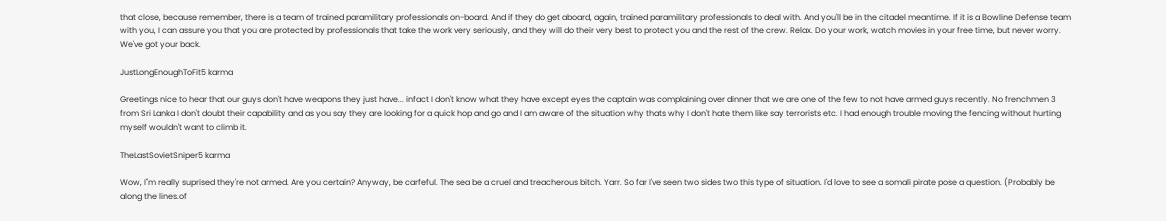that close, because remember, there is a team of trained paramilitary professionals on-board. And if they do get aboard, again, trained paramilitary professionals to deal with. And you'll be in the citadel meantime. If it is a Bowline Defense team with you, I can assure you that you are protected by professionals that take the work very seriously, and they will do their very best to protect you and the rest of the crew. Relax. Do your work, watch movies in your free time, but never worry. We've got your back.

JustLongEnoughToFit5 karma

Greetings nice to hear that our guys don't have weapons they just have... infact I don't know what they have except eyes the captain was complaining over dinner that we are one of the few to not have armed guys recently. No frenchmen 3 from Sri Lanka I don't doubt their capability and as you say they are looking for a quick hop and go and I am aware of the situation why thats why I don't hate them like say terrorists etc. I had enough trouble moving the fencing without hurting myself wouldn't want to climb it.

TheLastSovietSniper5 karma

Wow, I"m really suprised they're not armed. Are you certain? Anyway, be carfeful. The sea be a cruel and treacherous bitch. Yarr. So far I've seen two sides two this type of situation. I'd love to see a somali pirate pose a question. (Probably be along the lines.of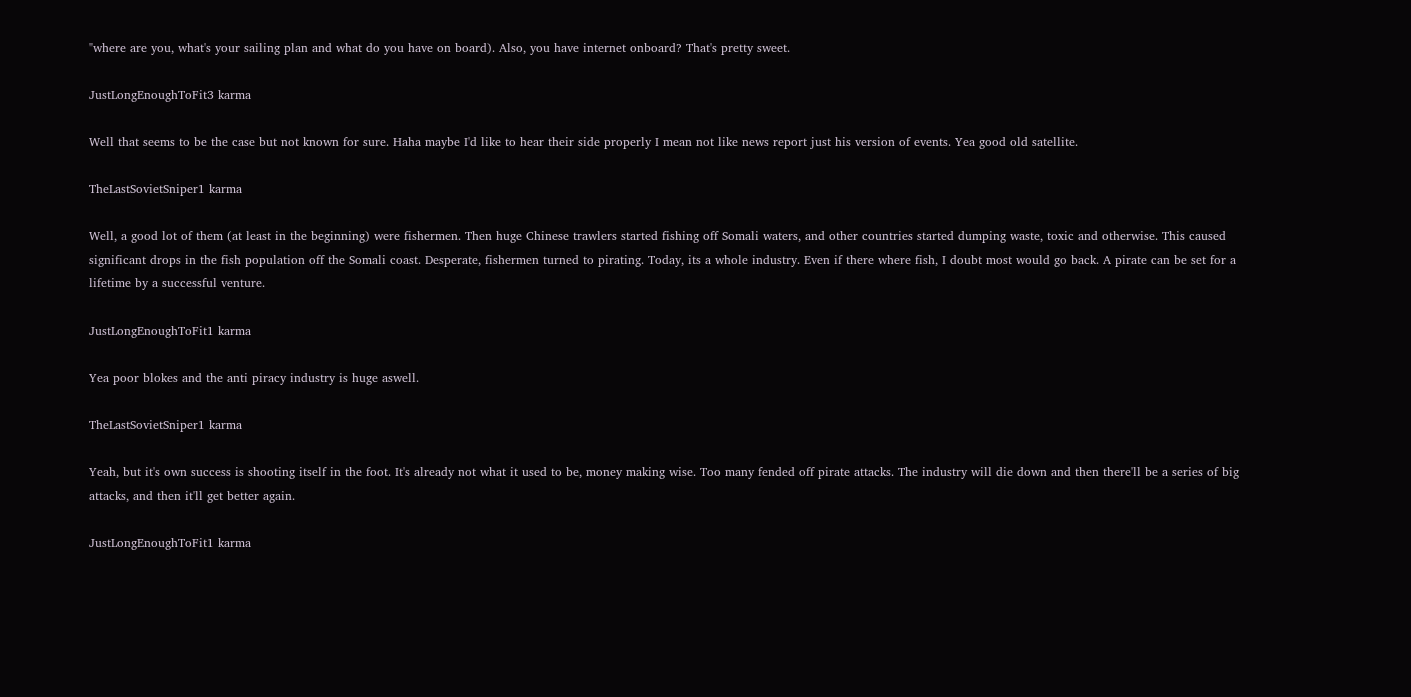"where are you, what's your sailing plan and what do you have on board). Also, you have internet onboard? That's pretty sweet.

JustLongEnoughToFit3 karma

Well that seems to be the case but not known for sure. Haha maybe I'd like to hear their side properly I mean not like news report just his version of events. Yea good old satellite.

TheLastSovietSniper1 karma

Well, a good lot of them (at least in the beginning) were fishermen. Then huge Chinese trawlers started fishing off Somali waters, and other countries started dumping waste, toxic and otherwise. This caused significant drops in the fish population off the Somali coast. Desperate, fishermen turned to pirating. Today, its a whole industry. Even if there where fish, I doubt most would go back. A pirate can be set for a lifetime by a successful venture.

JustLongEnoughToFit1 karma

Yea poor blokes and the anti piracy industry is huge aswell.

TheLastSovietSniper1 karma

Yeah, but it's own success is shooting itself in the foot. It's already not what it used to be, money making wise. Too many fended off pirate attacks. The industry will die down and then there'll be a series of big attacks, and then it'll get better again.

JustLongEnoughToFit1 karma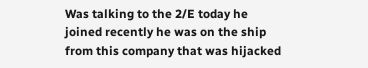Was talking to the 2/E today he joined recently he was on the ship from this company that was hijacked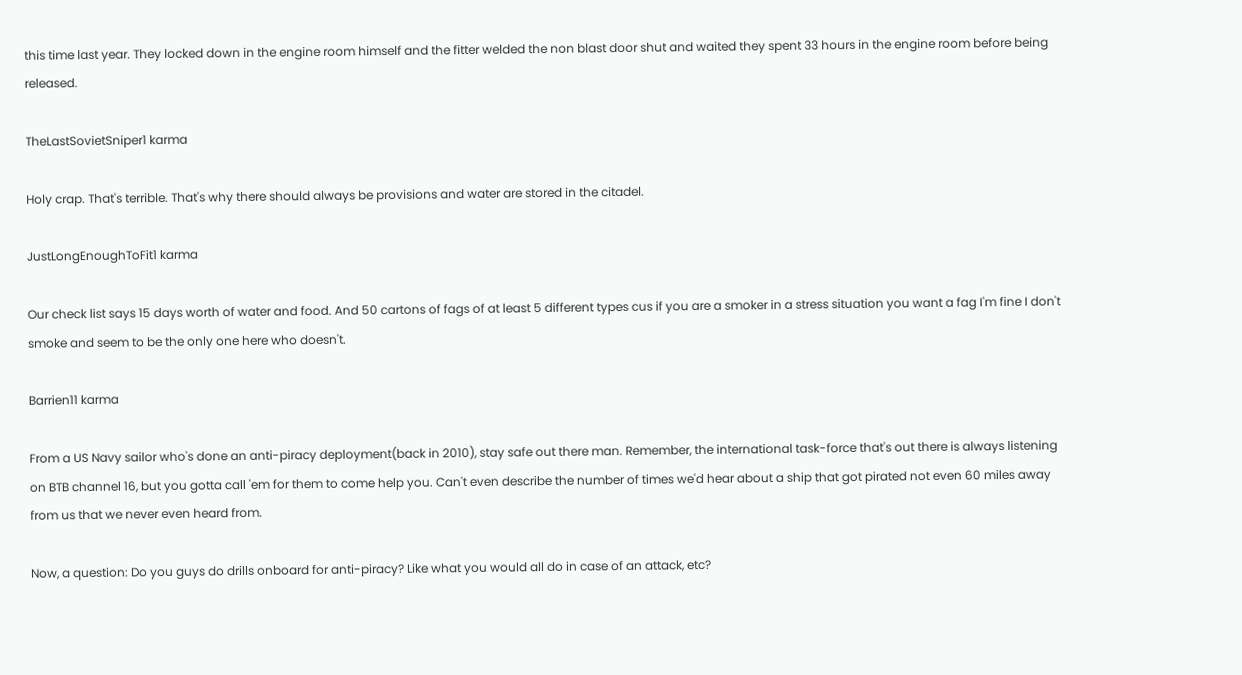this time last year. They locked down in the engine room himself and the fitter welded the non blast door shut and waited they spent 33 hours in the engine room before being released.

TheLastSovietSniper1 karma

Holy crap. That's terrible. That's why there should always be provisions and water are stored in the citadel.

JustLongEnoughToFit1 karma

Our check list says 15 days worth of water and food. And 50 cartons of fags of at least 5 different types cus if you are a smoker in a stress situation you want a fag I'm fine I don't smoke and seem to be the only one here who doesn't.

Barrien11 karma

From a US Navy sailor who's done an anti-piracy deployment(back in 2010), stay safe out there man. Remember, the international task-force that's out there is always listening on BTB channel 16, but you gotta call 'em for them to come help you. Can't even describe the number of times we'd hear about a ship that got pirated not even 60 miles away from us that we never even heard from.

Now, a question: Do you guys do drills onboard for anti-piracy? Like what you would all do in case of an attack, etc?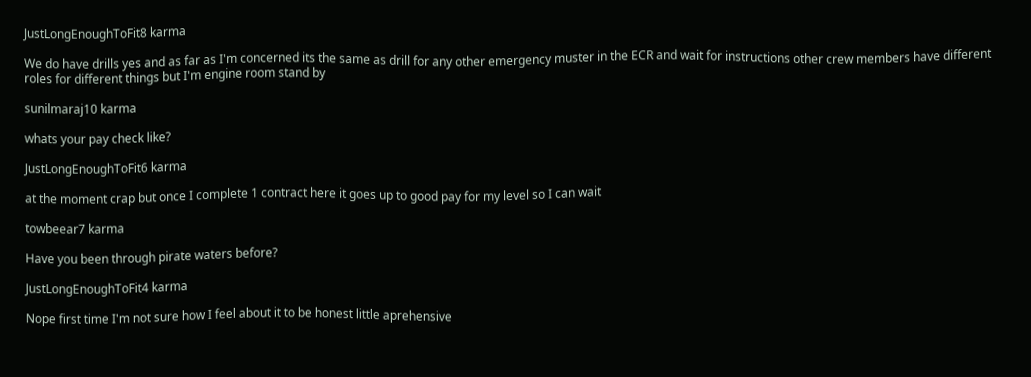JustLongEnoughToFit8 karma

We do have drills yes and as far as I'm concerned its the same as drill for any other emergency muster in the ECR and wait for instructions other crew members have different roles for different things but I'm engine room stand by

sunilmaraj10 karma

whats your pay check like?

JustLongEnoughToFit6 karma

at the moment crap but once I complete 1 contract here it goes up to good pay for my level so I can wait

towbeear7 karma

Have you been through pirate waters before?

JustLongEnoughToFit4 karma

Nope first time I'm not sure how I feel about it to be honest little aprehensive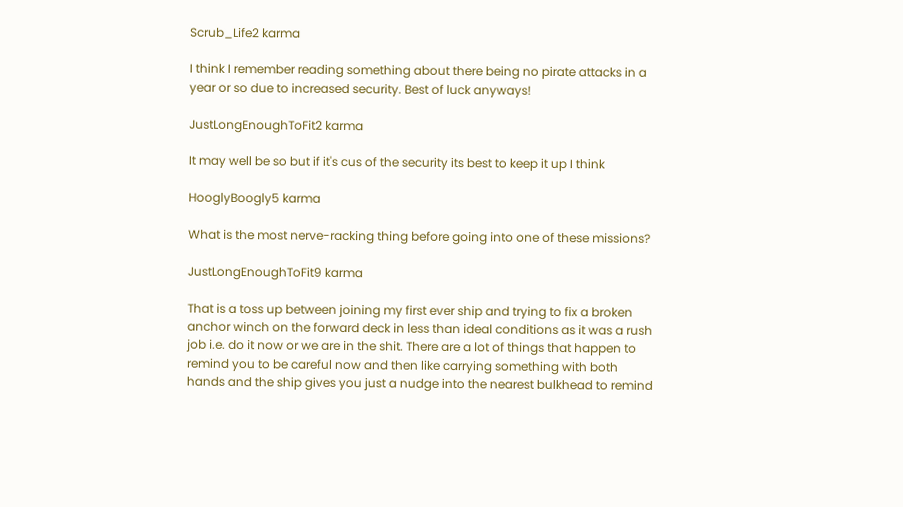Scrub_Life2 karma

I think I remember reading something about there being no pirate attacks in a year or so due to increased security. Best of luck anyways!

JustLongEnoughToFit2 karma

It may well be so but if it's cus of the security its best to keep it up I think

HooglyBoogly5 karma

What is the most nerve-racking thing before going into one of these missions?

JustLongEnoughToFit9 karma

That is a toss up between joining my first ever ship and trying to fix a broken anchor winch on the forward deck in less than ideal conditions as it was a rush job i.e. do it now or we are in the shit. There are a lot of things that happen to remind you to be careful now and then like carrying something with both hands and the ship gives you just a nudge into the nearest bulkhead to remind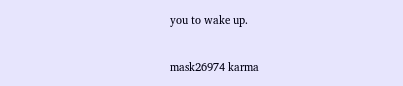you to wake up.

mask26974 karma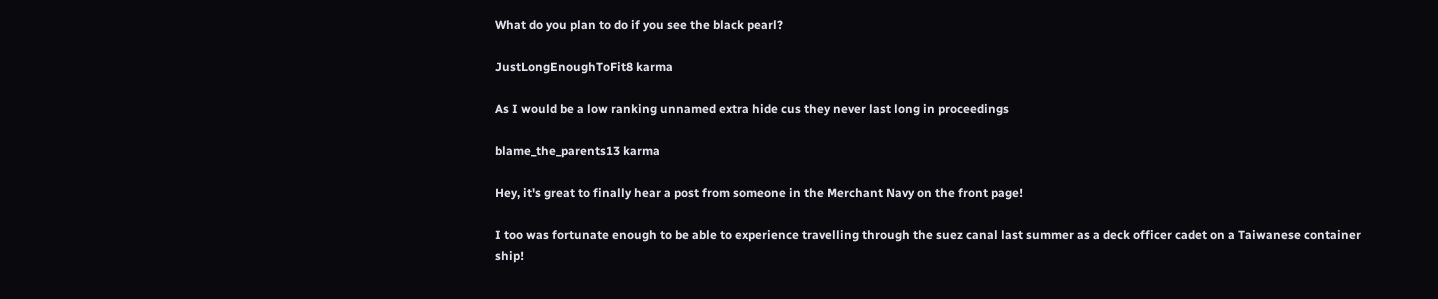What do you plan to do if you see the black pearl?

JustLongEnoughToFit8 karma

As I would be a low ranking unnamed extra hide cus they never last long in proceedings

blame_the_parents13 karma

Hey, it's great to finally hear a post from someone in the Merchant Navy on the front page!

I too was fortunate enough to be able to experience travelling through the suez canal last summer as a deck officer cadet on a Taiwanese container ship!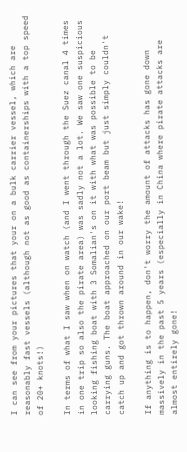I can see from your pictures that your on a bulk carrier vessel, which are reasonably fast vessels (although not as good as containerships with a top speed of 20+ knots!)

In terms of what I saw when on watch (and I went through the Suez canal 4 times in one trip so also the pirate area) was sadly not a lot. We saw one suspicious looking fishing boat with 3 Somalian's on it with what was possible to be carrying guns. The boat approached on our port beam but just simply couldn't catch up and got thrown around in our wake!

If anything is to happen, don't worry the amount of attacks has gone down massively in the past 5 years (especially in China where pirate attacks are almost entirely gone!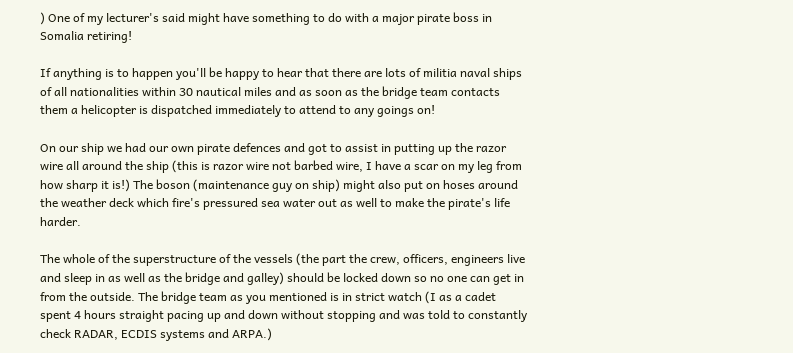) One of my lecturer's said might have something to do with a major pirate boss in Somalia retiring!

If anything is to happen you'll be happy to hear that there are lots of militia naval ships of all nationalities within 30 nautical miles and as soon as the bridge team contacts them a helicopter is dispatched immediately to attend to any goings on!

On our ship we had our own pirate defences and got to assist in putting up the razor wire all around the ship (this is razor wire not barbed wire, I have a scar on my leg from how sharp it is!) The boson (maintenance guy on ship) might also put on hoses around the weather deck which fire's pressured sea water out as well to make the pirate's life harder.

The whole of the superstructure of the vessels (the part the crew, officers, engineers live and sleep in as well as the bridge and galley) should be locked down so no one can get in from the outside. The bridge team as you mentioned is in strict watch (I as a cadet spent 4 hours straight pacing up and down without stopping and was told to constantly check RADAR, ECDIS systems and ARPA.)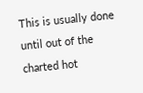This is usually done until out of the charted hot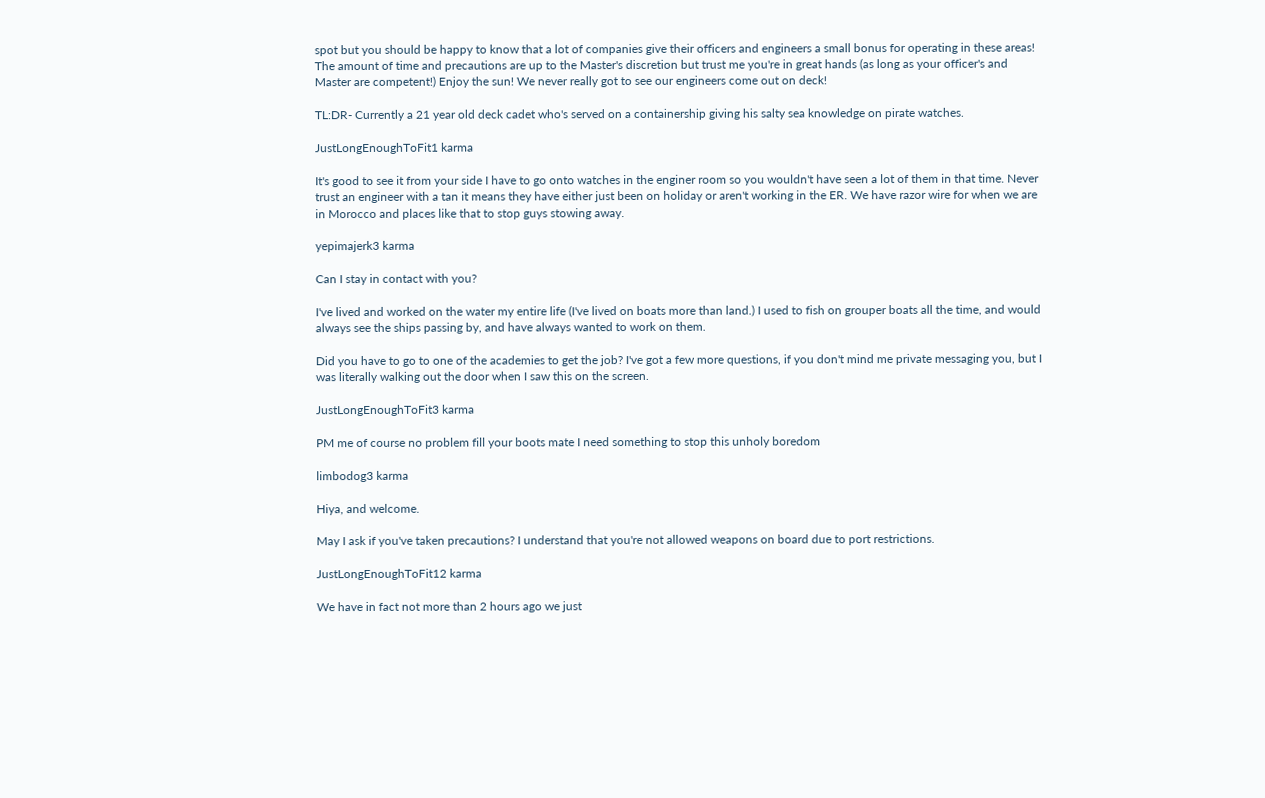spot but you should be happy to know that a lot of companies give their officers and engineers a small bonus for operating in these areas! The amount of time and precautions are up to the Master's discretion but trust me you're in great hands (as long as your officer's and Master are competent!) Enjoy the sun! We never really got to see our engineers come out on deck!

TL:DR- Currently a 21 year old deck cadet who's served on a containership giving his salty sea knowledge on pirate watches.

JustLongEnoughToFit1 karma

It's good to see it from your side I have to go onto watches in the enginer room so you wouldn't have seen a lot of them in that time. Never trust an engineer with a tan it means they have either just been on holiday or aren't working in the ER. We have razor wire for when we are in Morocco and places like that to stop guys stowing away.

yepimajerk3 karma

Can I stay in contact with you?

I've lived and worked on the water my entire life (I've lived on boats more than land.) I used to fish on grouper boats all the time, and would always see the ships passing by, and have always wanted to work on them.

Did you have to go to one of the academies to get the job? I've got a few more questions, if you don't mind me private messaging you, but I was literally walking out the door when I saw this on the screen.

JustLongEnoughToFit3 karma

PM me of course no problem fill your boots mate I need something to stop this unholy boredom

limbodog3 karma

Hiya, and welcome.

May I ask if you've taken precautions? I understand that you're not allowed weapons on board due to port restrictions.

JustLongEnoughToFit12 karma

We have in fact not more than 2 hours ago we just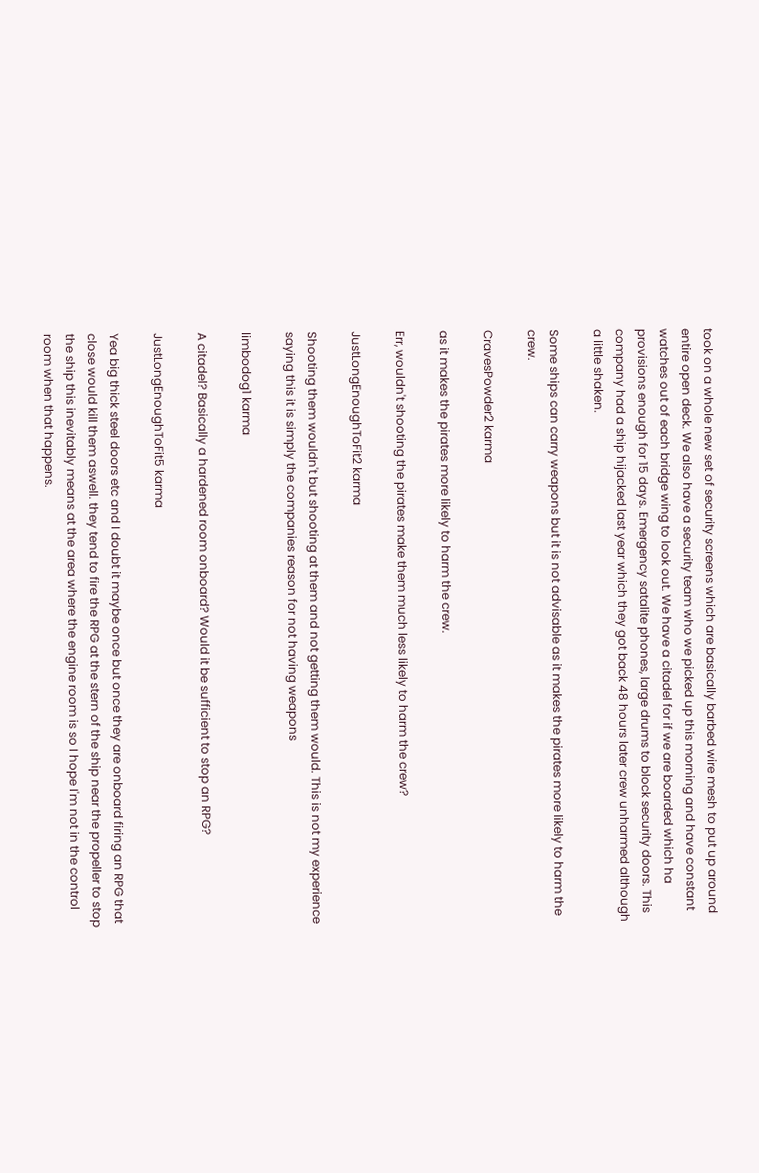took on a whole new set of security screens which are basically barbed wire mesh to put up around entire open deck. We also have a security team who we picked up this morning and have constant watches out of each bridge wing to look out. We have a citadel for if we are boarded which ha provisions enough for 15 days. Emergency satalite phones, large drums to block security doors. This company had a ship hijacked last year which they got back 48 hours later crew unharmed although a little shaken.

Some ships can carry weapons but it is not advisable as it makes the pirates more likely to harm the crew.

CravesPowder2 karma

as it makes the pirates more likely to harm the crew.

Err, wouldn't shooting the pirates make them much less likely to harm the crew?

JustLongEnoughToFit2 karma

Shooting them wouldn't but shooting at them and not getting them would. This is not my experience saying this it is simply the companies reason for not having weapons

limbodog1 karma

A citadel? Basically a hardened room onboard? Would it be sufficient to stop an RPG?

JustLongEnoughToFit5 karma

Yea big thick steel doors etc and I doubt it maybe once but once they are onboard firing an RPG that close would kill them aswell. they tend to fire the RPG at the stern of the ship near the propeller to stop the ship this inevitably means at the area where the engine room is so I hope I'm not in the control room when that happens.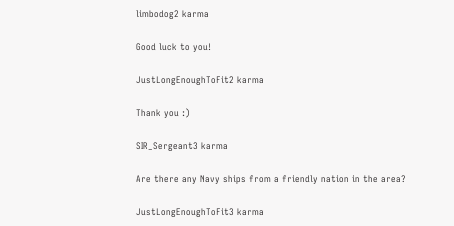limbodog2 karma

Good luck to you!

JustLongEnoughToFit2 karma

Thank you :)

SIR_Sergeant3 karma

Are there any Navy ships from a friendly nation in the area?

JustLongEnoughToFit3 karma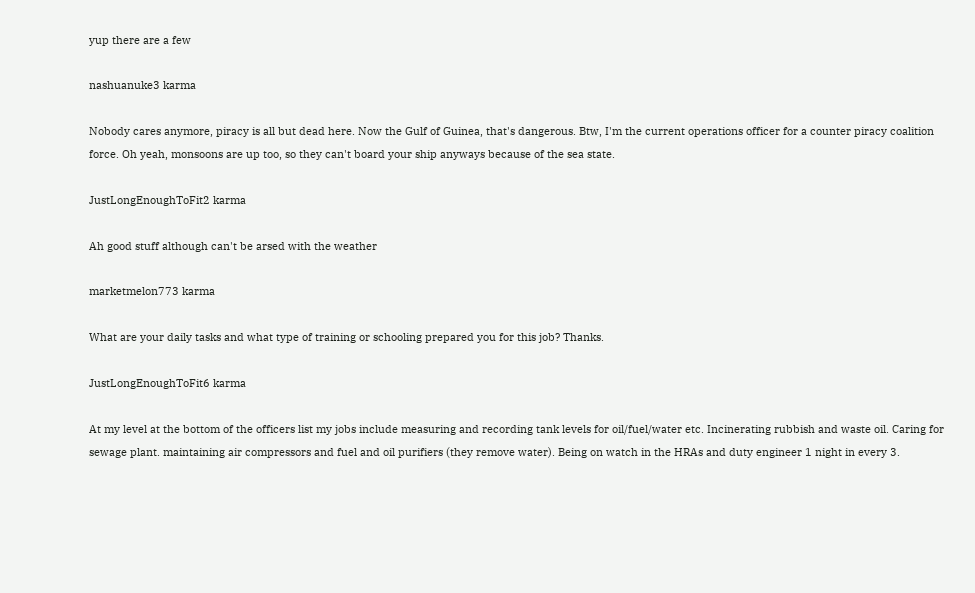yup there are a few

nashuanuke3 karma

Nobody cares anymore, piracy is all but dead here. Now the Gulf of Guinea, that's dangerous. Btw, I'm the current operations officer for a counter piracy coalition force. Oh yeah, monsoons are up too, so they can't board your ship anyways because of the sea state.

JustLongEnoughToFit2 karma

Ah good stuff although can't be arsed with the weather

marketmelon773 karma

What are your daily tasks and what type of training or schooling prepared you for this job? Thanks.

JustLongEnoughToFit6 karma

At my level at the bottom of the officers list my jobs include measuring and recording tank levels for oil/fuel/water etc. Incinerating rubbish and waste oil. Caring for sewage plant. maintaining air compressors and fuel and oil purifiers (they remove water). Being on watch in the HRAs and duty engineer 1 night in every 3.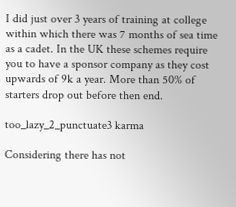I did just over 3 years of training at college within which there was 7 months of sea time as a cadet. In the UK these schemes require you to have a sponsor company as they cost upwards of 9k a year. More than 50% of starters drop out before then end.

too_lazy_2_punctuate3 karma

Considering there has not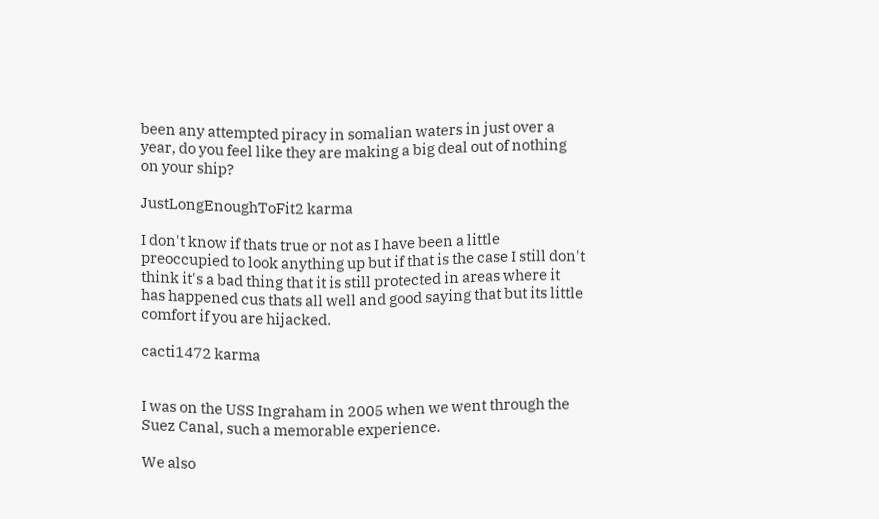been any attempted piracy in somalian waters in just over a year, do you feel like they are making a big deal out of nothing on your ship?

JustLongEnoughToFit2 karma

I don't know if thats true or not as I have been a little preoccupied to look anything up but if that is the case I still don't think it's a bad thing that it is still protected in areas where it has happened cus thats all well and good saying that but its little comfort if you are hijacked.

cacti1472 karma


I was on the USS Ingraham in 2005 when we went through the Suez Canal, such a memorable experience.

We also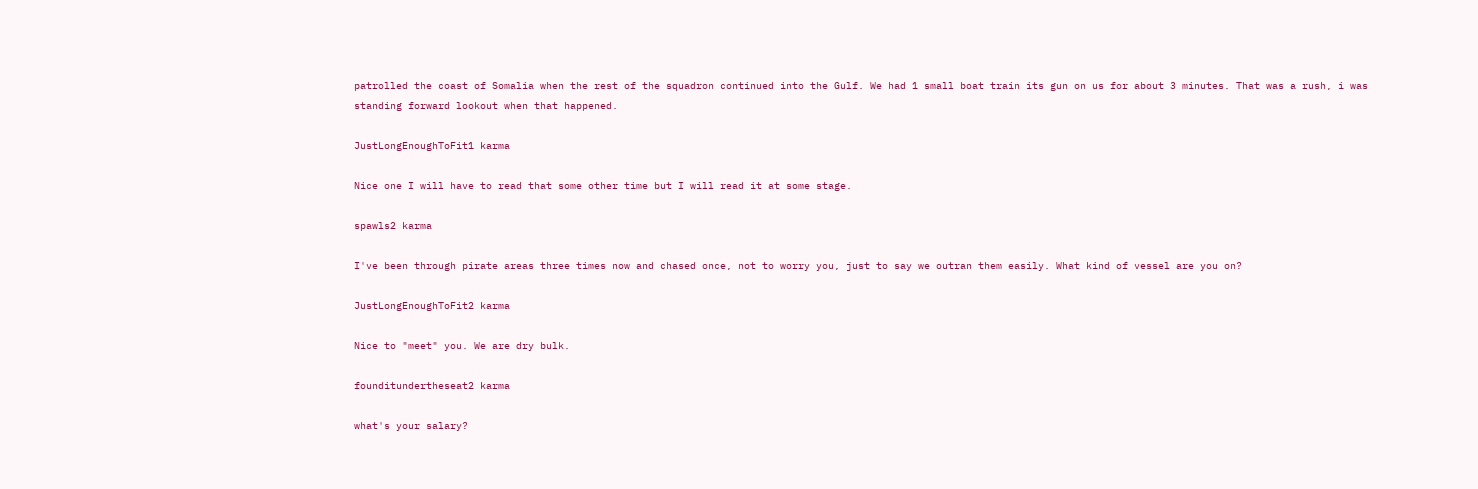patrolled the coast of Somalia when the rest of the squadron continued into the Gulf. We had 1 small boat train its gun on us for about 3 minutes. That was a rush, i was standing forward lookout when that happened.

JustLongEnoughToFit1 karma

Nice one I will have to read that some other time but I will read it at some stage.

spawls2 karma

I've been through pirate areas three times now and chased once, not to worry you, just to say we outran them easily. What kind of vessel are you on?

JustLongEnoughToFit2 karma

Nice to "meet" you. We are dry bulk.

founditundertheseat2 karma

what's your salary?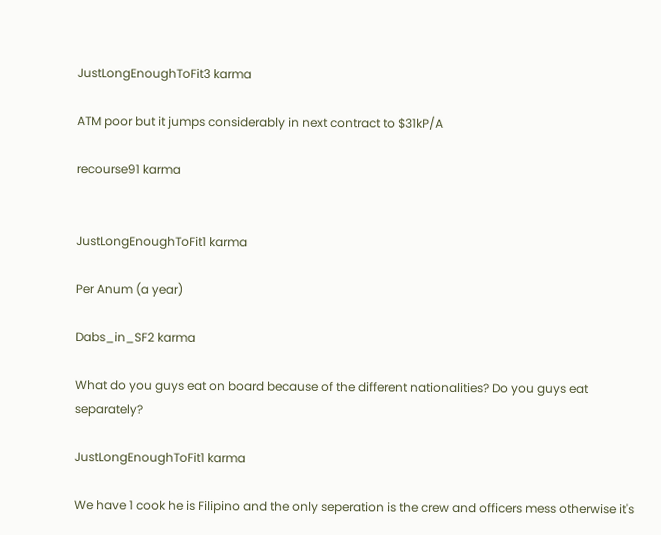JustLongEnoughToFit3 karma

ATM poor but it jumps considerably in next contract to $31kP/A

recourse91 karma


JustLongEnoughToFit1 karma

Per Anum (a year)

Dabs_in_SF2 karma

What do you guys eat on board because of the different nationalities? Do you guys eat separately?

JustLongEnoughToFit1 karma

We have 1 cook he is Filipino and the only seperation is the crew and officers mess otherwise it's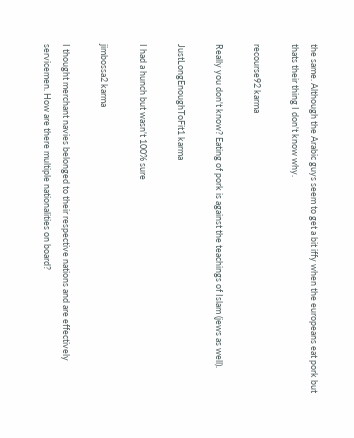the same. Although the Arabic guys seem to get a bit iffy when the europeans eat pork but thats their thing I don't know why.

recourse92 karma

Really you don't know? Eating of pork is against the teachings of Islam (jews as well).

JustLongEnoughToFit1 karma

I had a hunch but wasn't 100% sure

jimbossa2 karma

I thought merchant navies belonged to their respective nations and are effectively servicemen. How are there multiple nationalities on board?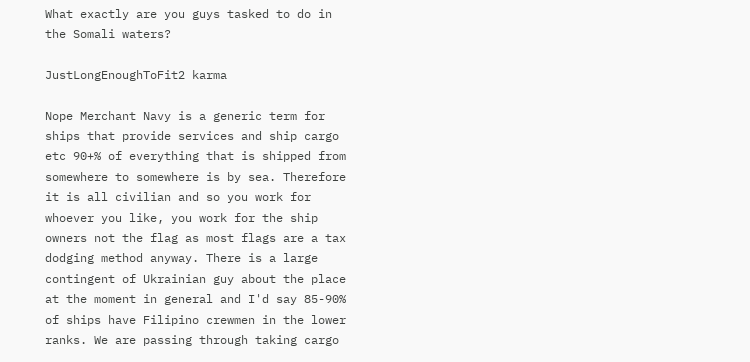What exactly are you guys tasked to do in the Somali waters?

JustLongEnoughToFit2 karma

Nope Merchant Navy is a generic term for ships that provide services and ship cargo etc 90+% of everything that is shipped from somewhere to somewhere is by sea. Therefore it is all civilian and so you work for whoever you like, you work for the ship owners not the flag as most flags are a tax dodging method anyway. There is a large contingent of Ukrainian guy about the place at the moment in general and I'd say 85-90% of ships have Filipino crewmen in the lower ranks. We are passing through taking cargo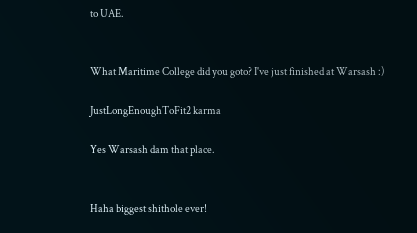to UAE.


What Maritime College did you goto? I've just finished at Warsash :)

JustLongEnoughToFit2 karma

Yes Warsash dam that place.


Haha biggest shithole ever!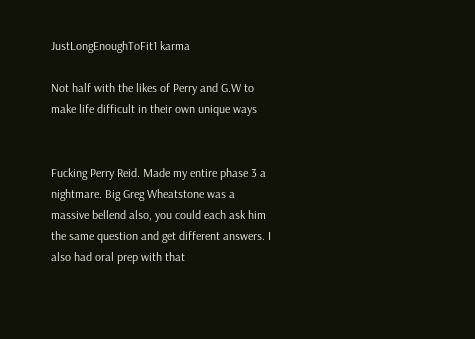JustLongEnoughToFit1 karma

Not half with the likes of Perry and G.W to make life difficult in their own unique ways


Fucking Perry Reid. Made my entire phase 3 a nightmare. Big Greg Wheatstone was a massive bellend also, you could each ask him the same question and get different answers. I also had oral prep with that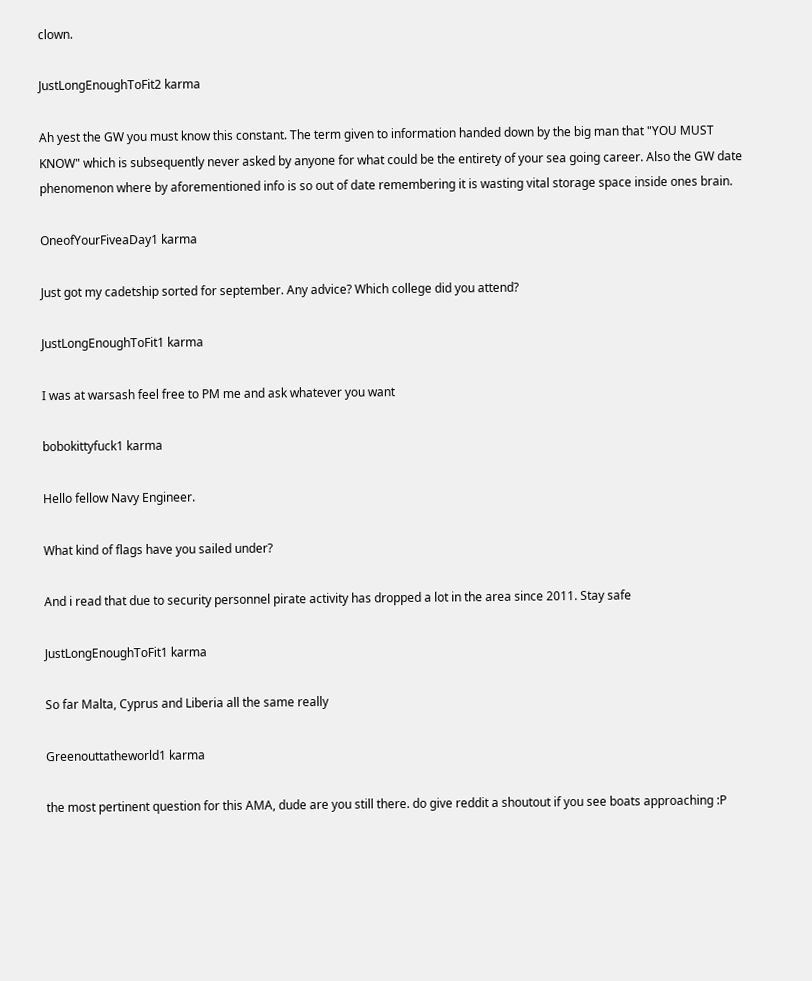clown.

JustLongEnoughToFit2 karma

Ah yest the GW you must know this constant. The term given to information handed down by the big man that "YOU MUST KNOW" which is subsequently never asked by anyone for what could be the entirety of your sea going career. Also the GW date phenomenon where by aforementioned info is so out of date remembering it is wasting vital storage space inside ones brain.

OneofYourFiveaDay1 karma

Just got my cadetship sorted for september. Any advice? Which college did you attend?

JustLongEnoughToFit1 karma

I was at warsash feel free to PM me and ask whatever you want

bobokittyfuck1 karma

Hello fellow Navy Engineer.

What kind of flags have you sailed under?

And i read that due to security personnel pirate activity has dropped a lot in the area since 2011. Stay safe

JustLongEnoughToFit1 karma

So far Malta, Cyprus and Liberia all the same really

Greenouttatheworld1 karma

the most pertinent question for this AMA, dude are you still there. do give reddit a shoutout if you see boats approaching :P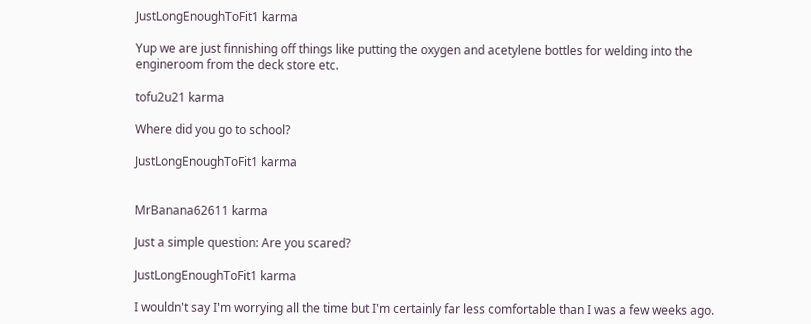JustLongEnoughToFit1 karma

Yup we are just finnishing off things like putting the oxygen and acetylene bottles for welding into the engineroom from the deck store etc.

tofu2u21 karma

Where did you go to school?

JustLongEnoughToFit1 karma


MrBanana62611 karma

Just a simple question: Are you scared?

JustLongEnoughToFit1 karma

I wouldn't say I'm worrying all the time but I'm certainly far less comfortable than I was a few weeks ago.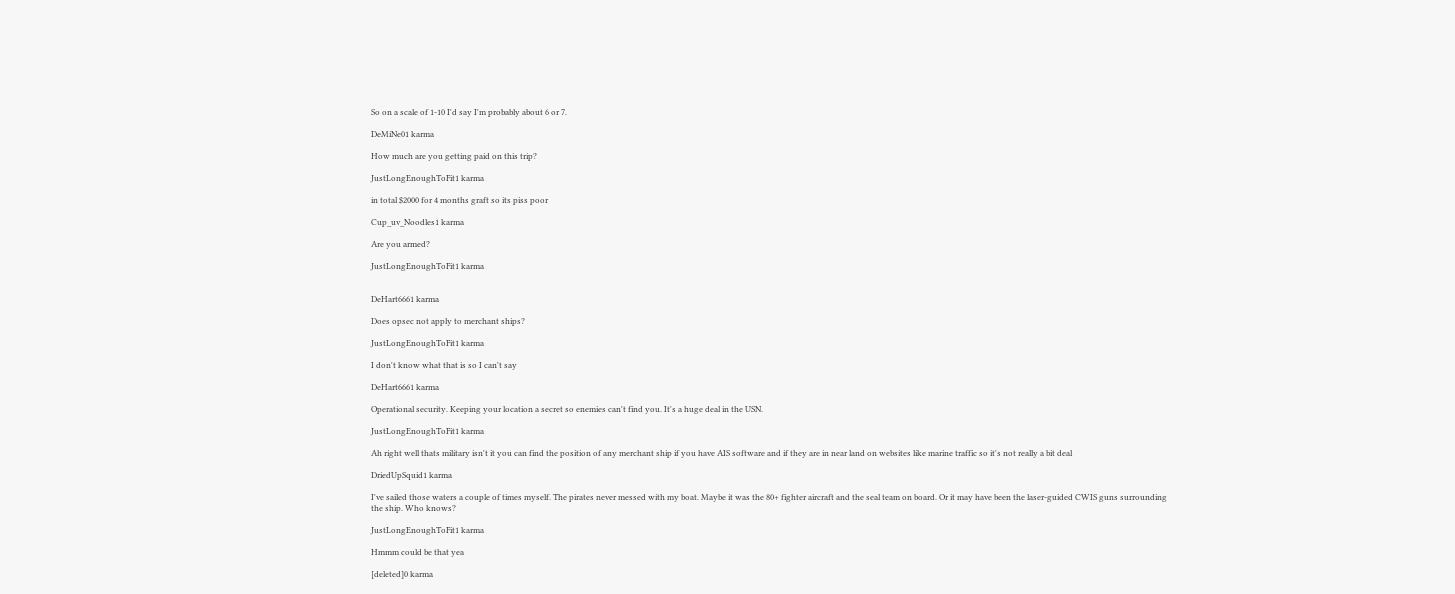So on a scale of 1-10 I'd say I'm probably about 6 or 7.

DeMiNe01 karma

How much are you getting paid on this trip?

JustLongEnoughToFit1 karma

in total $2000 for 4 months graft so its piss poor

Cup_uv_Noodles1 karma

Are you armed?

JustLongEnoughToFit1 karma


DeHart6661 karma

Does opsec not apply to merchant ships?

JustLongEnoughToFit1 karma

I don't know what that is so I can't say

DeHart6661 karma

Operational security. Keeping your location a secret so enemies can't find you. It's a huge deal in the USN.

JustLongEnoughToFit1 karma

Ah right well thats military isn't it you can find the position of any merchant ship if you have AIS software and if they are in near land on websites like marine traffic so it's not really a bit deal

DriedUpSquid1 karma

I've sailed those waters a couple of times myself. The pirates never messed with my boat. Maybe it was the 80+ fighter aircraft and the seal team on board. Or it may have been the laser-guided CWIS guns surrounding the ship. Who knows?

JustLongEnoughToFit1 karma

Hmmm could be that yea

[deleted]0 karma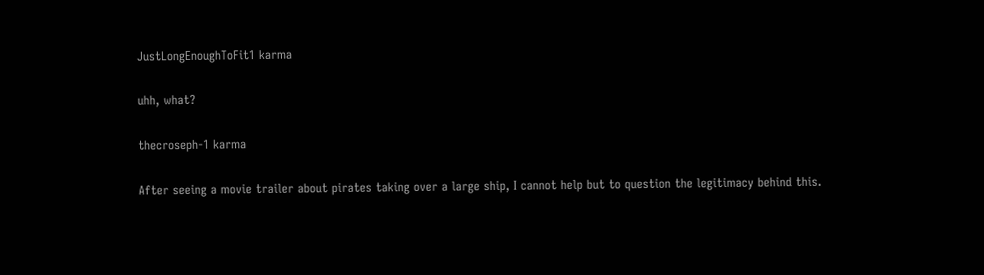JustLongEnoughToFit1 karma

uhh, what?

thecroseph-1 karma

After seeing a movie trailer about pirates taking over a large ship, I cannot help but to question the legitimacy behind this.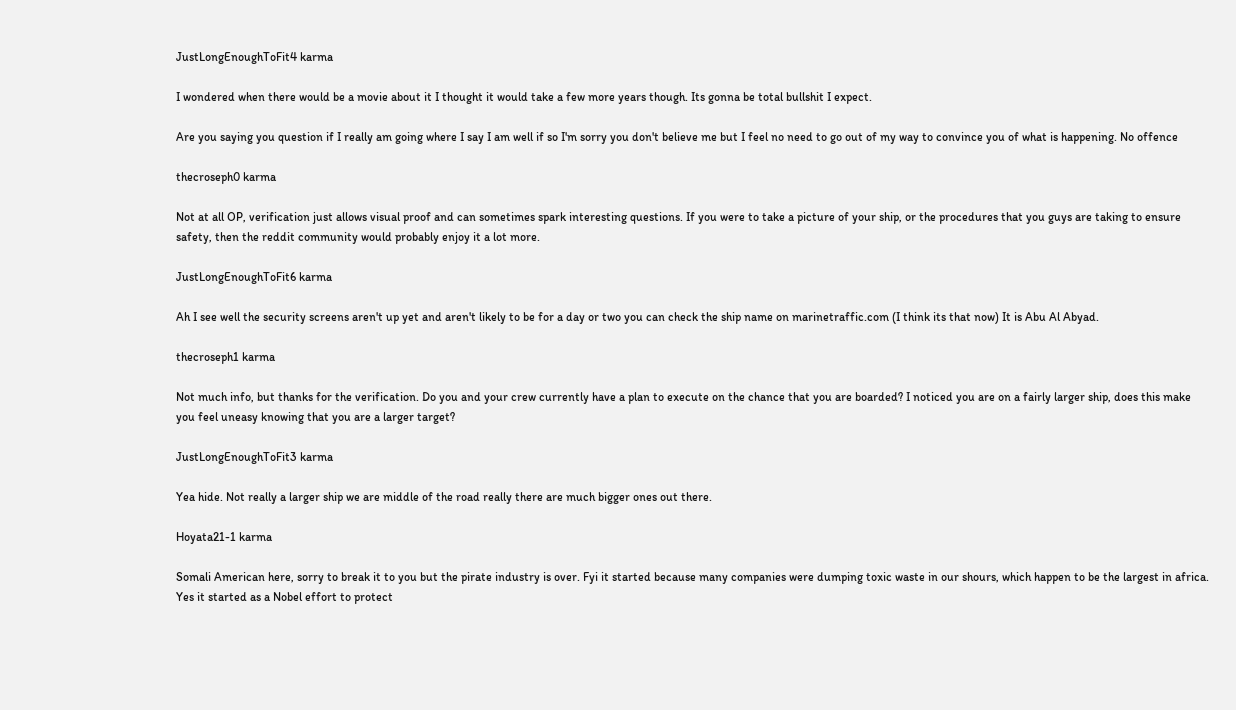JustLongEnoughToFit4 karma

I wondered when there would be a movie about it I thought it would take a few more years though. Its gonna be total bullshit I expect.

Are you saying you question if I really am going where I say I am well if so I'm sorry you don't believe me but I feel no need to go out of my way to convince you of what is happening. No offence

thecroseph0 karma

Not at all OP, verification just allows visual proof and can sometimes spark interesting questions. If you were to take a picture of your ship, or the procedures that you guys are taking to ensure safety, then the reddit community would probably enjoy it a lot more.

JustLongEnoughToFit6 karma

Ah I see well the security screens aren't up yet and aren't likely to be for a day or two you can check the ship name on marinetraffic.com (I think its that now) It is Abu Al Abyad.

thecroseph1 karma

Not much info, but thanks for the verification. Do you and your crew currently have a plan to execute on the chance that you are boarded? I noticed you are on a fairly larger ship, does this make you feel uneasy knowing that you are a larger target?

JustLongEnoughToFit3 karma

Yea hide. Not really a larger ship we are middle of the road really there are much bigger ones out there.

Hoyata21-1 karma

Somali American here, sorry to break it to you but the pirate industry is over. Fyi it started because many companies were dumping toxic waste in our shours, which happen to be the largest in africa. Yes it started as a Nobel effort to protect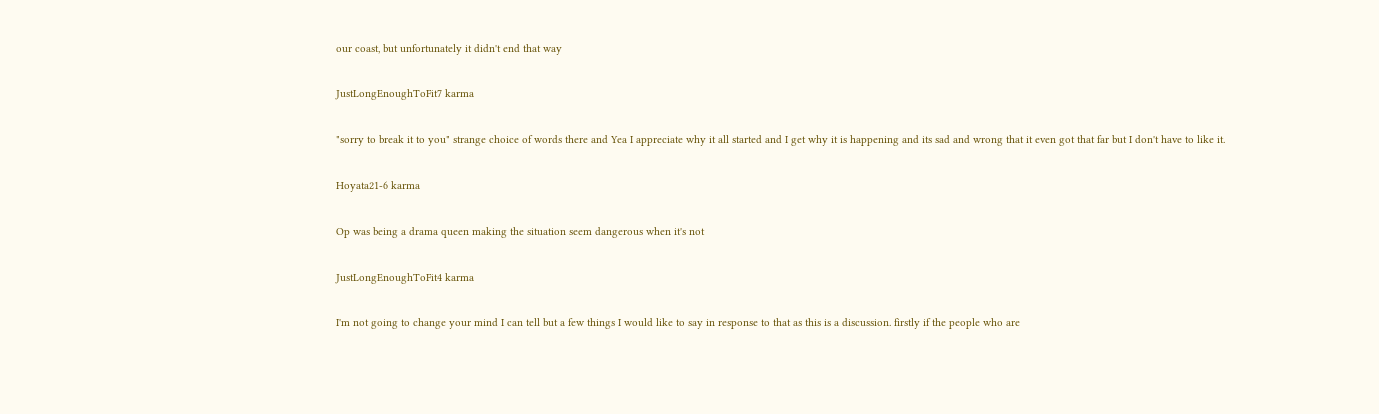our coast, but unfortunately it didn't end that way

JustLongEnoughToFit7 karma

"sorry to break it to you" strange choice of words there and Yea I appreciate why it all started and I get why it is happening and its sad and wrong that it even got that far but I don't have to like it.

Hoyata21-6 karma

Op was being a drama queen making the situation seem dangerous when it's not

JustLongEnoughToFit4 karma

I'm not going to change your mind I can tell but a few things I would like to say in response to that as this is a discussion. firstly if the people who are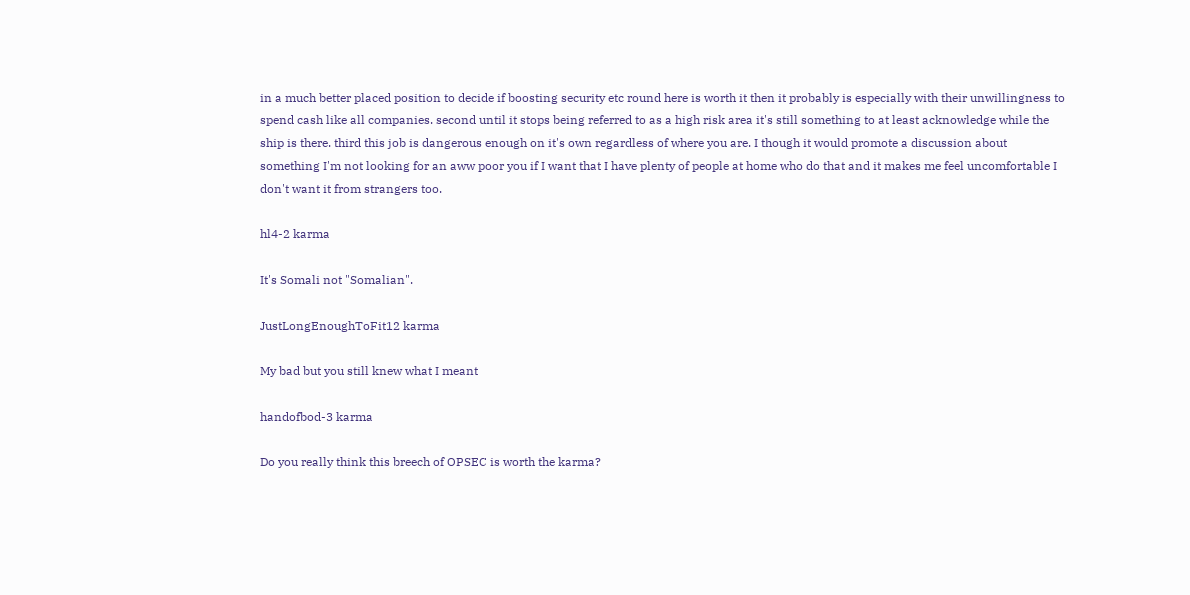in a much better placed position to decide if boosting security etc round here is worth it then it probably is especially with their unwillingness to spend cash like all companies. second until it stops being referred to as a high risk area it's still something to at least acknowledge while the ship is there. third this job is dangerous enough on it's own regardless of where you are. I though it would promote a discussion about something I'm not looking for an aww poor you if I want that I have plenty of people at home who do that and it makes me feel uncomfortable I don't want it from strangers too.

hl4-2 karma

It's Somali not "Somalian".

JustLongEnoughToFit12 karma

My bad but you still knew what I meant

handofbod-3 karma

Do you really think this breech of OPSEC is worth the karma?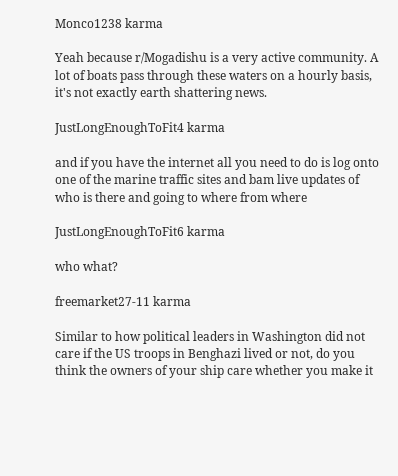Monco1238 karma

Yeah because r/Mogadishu is a very active community. A lot of boats pass through these waters on a hourly basis, it's not exactly earth shattering news.

JustLongEnoughToFit4 karma

and if you have the internet all you need to do is log onto one of the marine traffic sites and bam live updates of who is there and going to where from where

JustLongEnoughToFit6 karma

who what?

freemarket27-11 karma

Similar to how political leaders in Washington did not care if the US troops in Benghazi lived or not, do you think the owners of your ship care whether you make it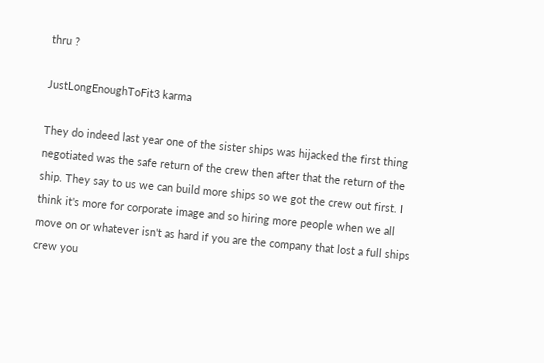thru ?

JustLongEnoughToFit3 karma

They do indeed last year one of the sister ships was hijacked the first thing negotiated was the safe return of the crew then after that the return of the ship. They say to us we can build more ships so we got the crew out first. I think it's more for corporate image and so hiring more people when we all move on or whatever isn't as hard if you are the company that lost a full ships crew you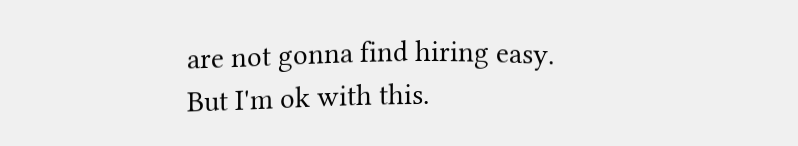are not gonna find hiring easy. But I'm ok with this.